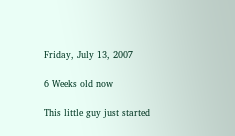Friday, July 13, 2007

6 Weeks old now

This little guy just started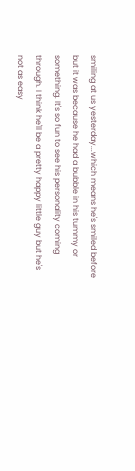smiling at us yesterday...which means he's smiled before but it was because he had a bubble in his tummy or something. It's so fun to see his personality coming through. I think he'll be a pretty happy little guy but he's not as easy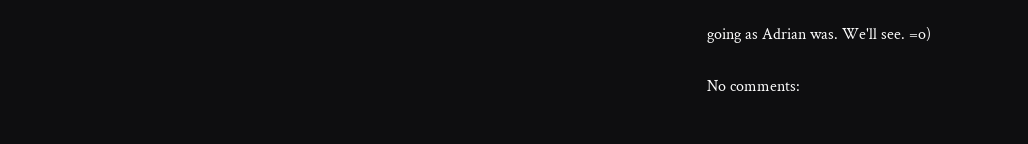going as Adrian was. We'll see. =o)

No comments: